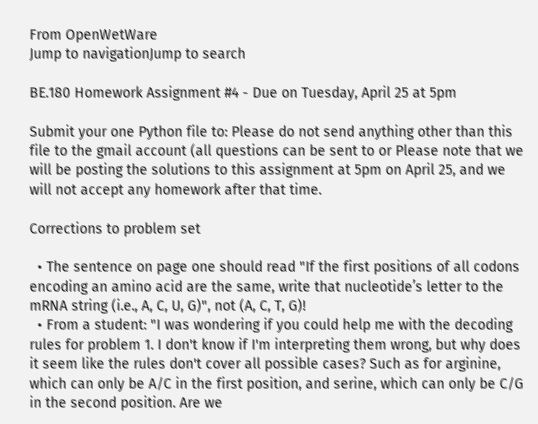From OpenWetWare
Jump to navigationJump to search

BE.180 Homework Assignment #4 - Due on Tuesday, April 25 at 5pm

Submit your one Python file to: Please do not send anything other than this file to the gmail account (all questions can be sent to or Please note that we will be posting the solutions to this assignment at 5pm on April 25, and we will not accept any homework after that time.

Corrections to problem set

  • The sentence on page one should read "If the first positions of all codons encoding an amino acid are the same, write that nucleotide’s letter to the mRNA string (i.e., A, C, U, G)", not (A, C, T, G)!
  • From a student: "I was wondering if you could help me with the decoding rules for problem 1. I don't know if I'm interpreting them wrong, but why does it seem like the rules don't cover all possible cases? Such as for arginine, which can only be A/C in the first position, and serine, which can only be C/G in the second position. Are we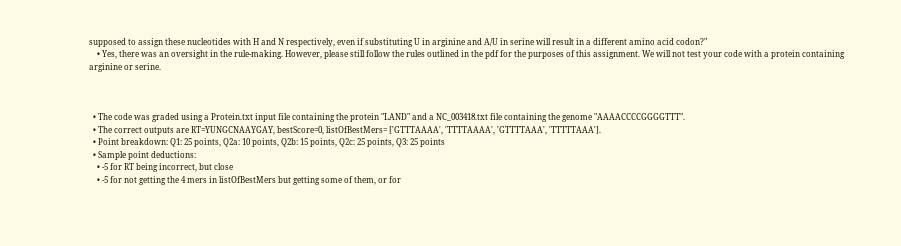supposed to assign these nucleotides with H and N respectively, even if substituting U in arginine and A/U in serine will result in a different amino acid codon?"
    • Yes, there was an oversight in the rule-making. However, please still follow the rules outlined in the pdf for the purposes of this assignment. We will not test your code with a protein containing arginine or serine.



  • The code was graded using a Protein.txt input file containing the protein "LAND" and a NC_003418.txt file containing the genome "AAAACCCCGGGGTTT".
  • The correct outputs are RT=YUNGCNAAYGAY, bestScore=0, listOfBestMers= ['GTTTAAAA', 'TTTTAAAA', 'GTTTTAAA', 'TTTTTAAA'].
  • Point breakdown: Q1: 25 points, Q2a: 10 points, Q2b: 15 points, Q2c: 25 points, Q3: 25 points
  • Sample point deductions:
    • -5 for RT being incorrect, but close
    • -5 for not getting the 4 mers in listOfBestMers but getting some of them, or for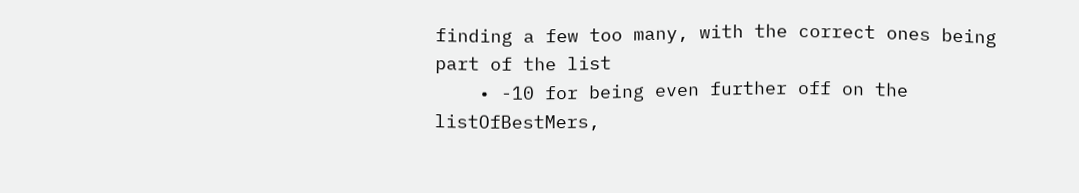finding a few too many, with the correct ones being part of the list
    • -10 for being even further off on the listOfBestMers,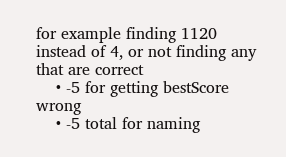for example finding 1120 instead of 4, or not finding any that are correct
    • -5 for getting bestScore wrong
    • -5 total for naming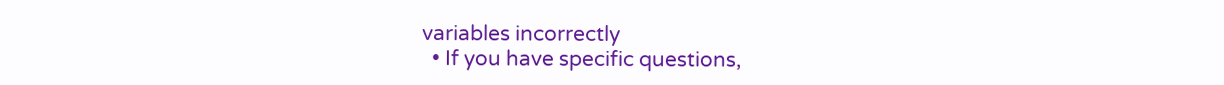variables incorrectly
  • If you have specific questions,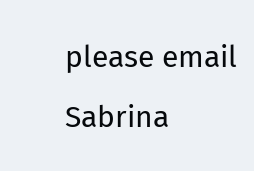please email Sabrina